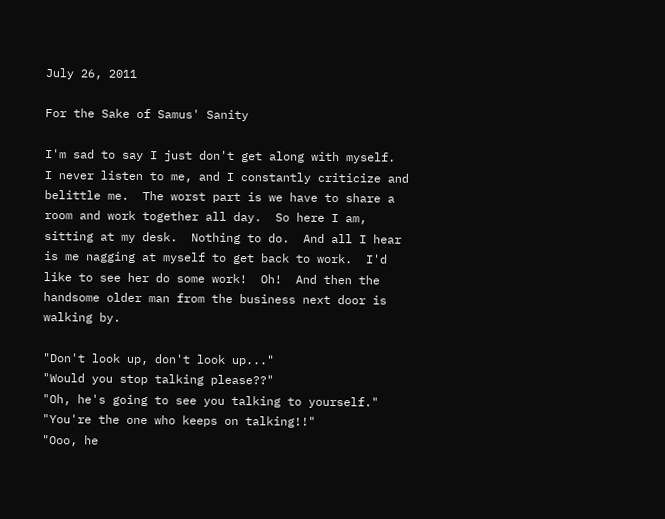July 26, 2011

For the Sake of Samus' Sanity

I'm sad to say I just don't get along with myself.  I never listen to me, and I constantly criticize and belittle me.  The worst part is we have to share a room and work together all day.  So here I am, sitting at my desk.  Nothing to do.  And all I hear is me nagging at myself to get back to work.  I'd like to see her do some work!  Oh!  And then the handsome older man from the business next door is walking by.

"Don't look up, don't look up..."
"Would you stop talking please??"
"Oh, he's going to see you talking to yourself."
"You're the one who keeps on talking!!"
"Ooo, he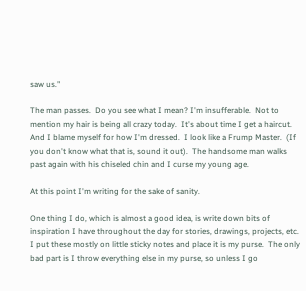saw us."

The man passes.  Do you see what I mean? I'm insufferable.  Not to mention my hair is being all crazy today.  It's about time I get a haircut.  And I blame myself for how I'm dressed.  I look like a Frump Master.  (If you don't know what that is, sound it out).  The handsome man walks past again with his chiseled chin and I curse my young age.

At this point I'm writing for the sake of sanity.

One thing I do, which is almost a good idea, is write down bits of inspiration I have throughout the day for stories, drawings, projects, etc.  I put these mostly on little sticky notes and place it is my purse.  The only bad part is I throw everything else in my purse, so unless I go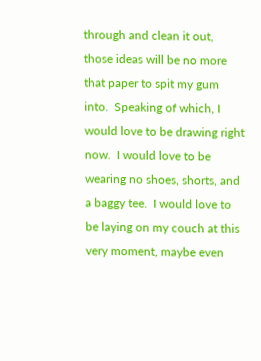through and clean it out, those ideas will be no more that paper to spit my gum into.  Speaking of which, I would love to be drawing right now.  I would love to be wearing no shoes, shorts, and a baggy tee.  I would love to be laying on my couch at this very moment, maybe even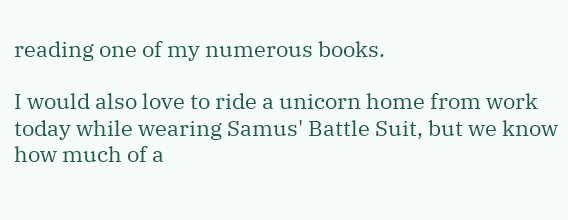reading one of my numerous books.

I would also love to ride a unicorn home from work today while wearing Samus' Battle Suit, but we know how much of a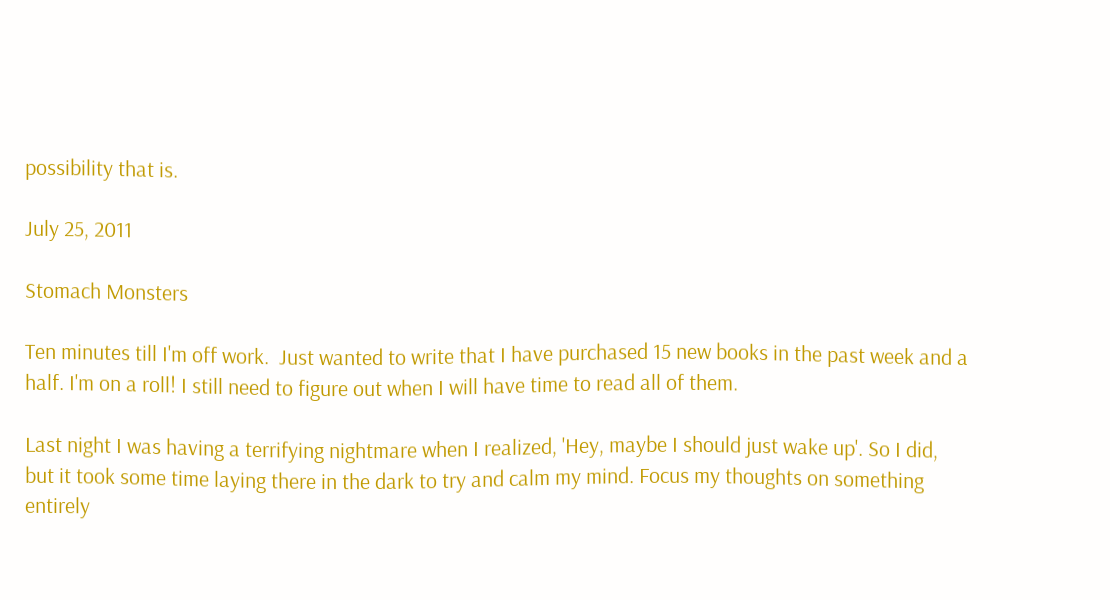possibility that is.

July 25, 2011

Stomach Monsters

Ten minutes till I'm off work.  Just wanted to write that I have purchased 15 new books in the past week and a half. I'm on a roll! I still need to figure out when I will have time to read all of them.

Last night I was having a terrifying nightmare when I realized, 'Hey, maybe I should just wake up'. So I did, but it took some time laying there in the dark to try and calm my mind. Focus my thoughts on something entirely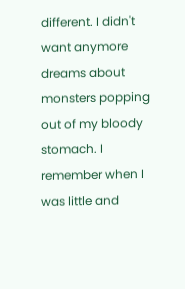different. I didn't want anymore dreams about monsters popping out of my bloody stomach. I remember when I was little and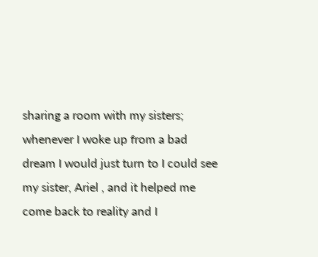sharing a room with my sisters; whenever I woke up from a bad dream I would just turn to I could see my sister, Ariel , and it helped me come back to reality and I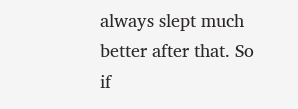always slept much better after that. So if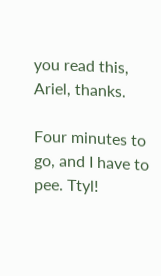you read this, Ariel, thanks.

Four minutes to go, and I have to pee. Ttyl!